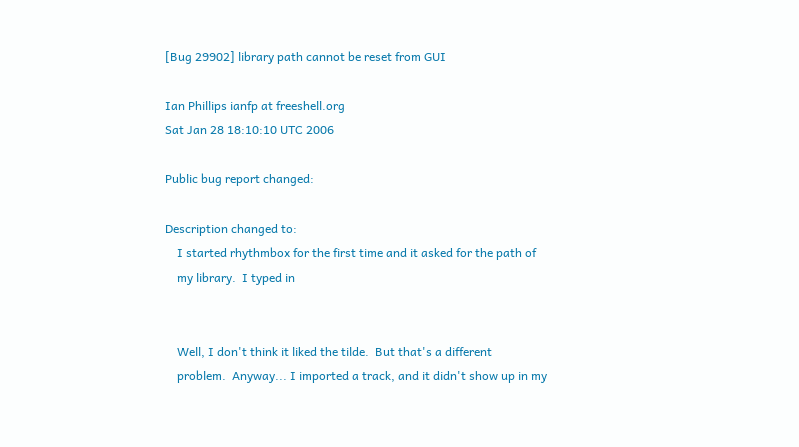[Bug 29902] library path cannot be reset from GUI

Ian Phillips ianfp at freeshell.org
Sat Jan 28 18:10:10 UTC 2006

Public bug report changed:

Description changed to:
    I started rhythmbox for the first time and it asked for the path of
    my library.  I typed in


    Well, I don't think it liked the tilde.  But that's a different
    problem.  Anyway... I imported a track, and it didn't show up in my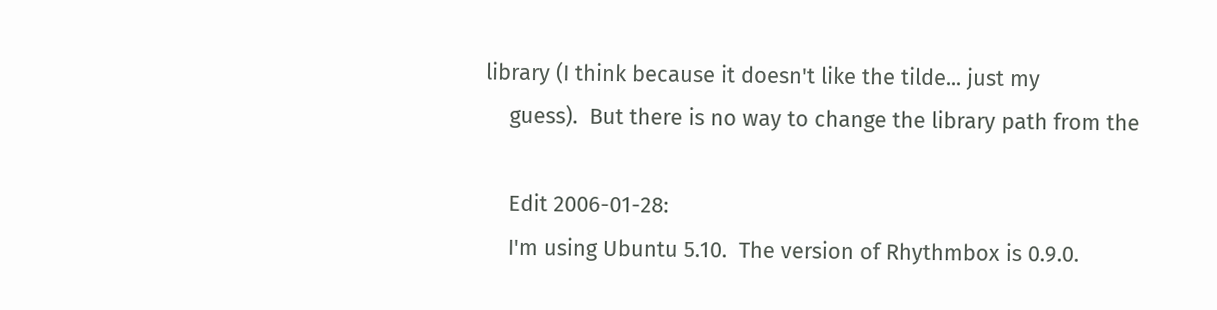library (I think because it doesn't like the tilde... just my
    guess).  But there is no way to change the library path from the

    Edit 2006-01-28:
    I'm using Ubuntu 5.10.  The version of Rhythmbox is 0.9.0.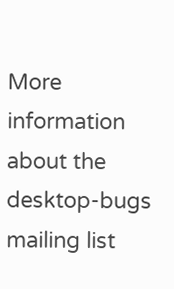More information about the desktop-bugs mailing list